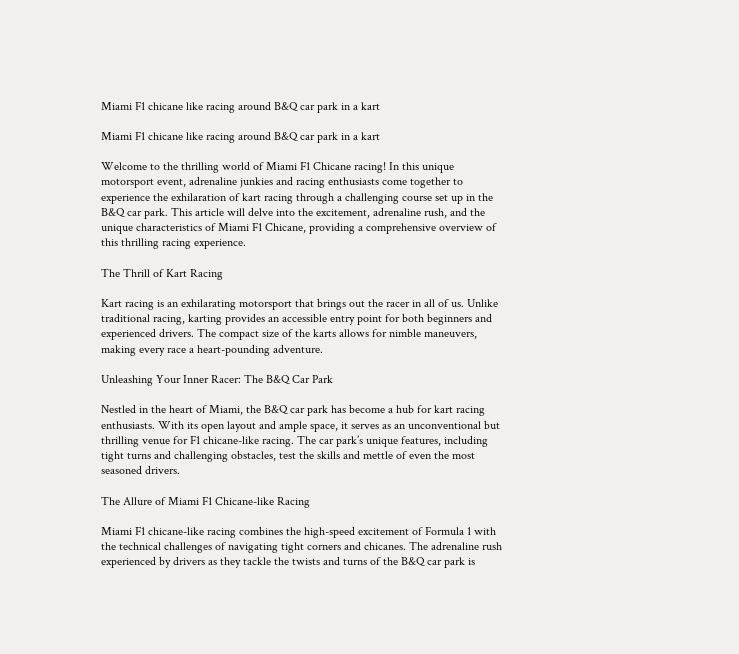Miami F1 chicane like racing around B&Q car park in a kart

Miami F1 chicane like racing around B&Q car park in a kart

Welcome to the thrilling world of Miami F1 Chicane racing! In this unique motorsport event, adrenaline junkies and racing enthusiasts come together to experience the exhilaration of kart racing through a challenging course set up in the B&Q car park. This article will delve into the excitement, adrenaline rush, and the unique characteristics of Miami F1 Chicane, providing a comprehensive overview of this thrilling racing experience.

The Thrill of Kart Racing

Kart racing is an exhilarating motorsport that brings out the racer in all of us. Unlike traditional racing, karting provides an accessible entry point for both beginners and experienced drivers. The compact size of the karts allows for nimble maneuvers, making every race a heart-pounding adventure.

Unleashing Your Inner Racer: The B&Q Car Park

Nestled in the heart of Miami, the B&Q car park has become a hub for kart racing enthusiasts. With its open layout and ample space, it serves as an unconventional but thrilling venue for F1 chicane-like racing. The car park’s unique features, including tight turns and challenging obstacles, test the skills and mettle of even the most seasoned drivers.

The Allure of Miami F1 Chicane-like Racing

Miami F1 chicane-like racing combines the high-speed excitement of Formula 1 with the technical challenges of navigating tight corners and chicanes. The adrenaline rush experienced by drivers as they tackle the twists and turns of the B&Q car park is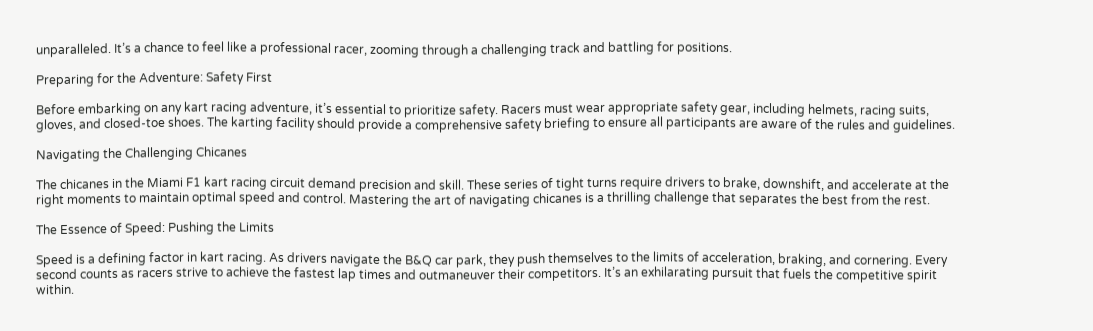unparalleled. It’s a chance to feel like a professional racer, zooming through a challenging track and battling for positions.

Preparing for the Adventure: Safety First

Before embarking on any kart racing adventure, it’s essential to prioritize safety. Racers must wear appropriate safety gear, including helmets, racing suits, gloves, and closed-toe shoes. The karting facility should provide a comprehensive safety briefing to ensure all participants are aware of the rules and guidelines.

Navigating the Challenging Chicanes

The chicanes in the Miami F1 kart racing circuit demand precision and skill. These series of tight turns require drivers to brake, downshift, and accelerate at the right moments to maintain optimal speed and control. Mastering the art of navigating chicanes is a thrilling challenge that separates the best from the rest.

The Essence of Speed: Pushing the Limits

Speed is a defining factor in kart racing. As drivers navigate the B&Q car park, they push themselves to the limits of acceleration, braking, and cornering. Every second counts as racers strive to achieve the fastest lap times and outmaneuver their competitors. It’s an exhilarating pursuit that fuels the competitive spirit within.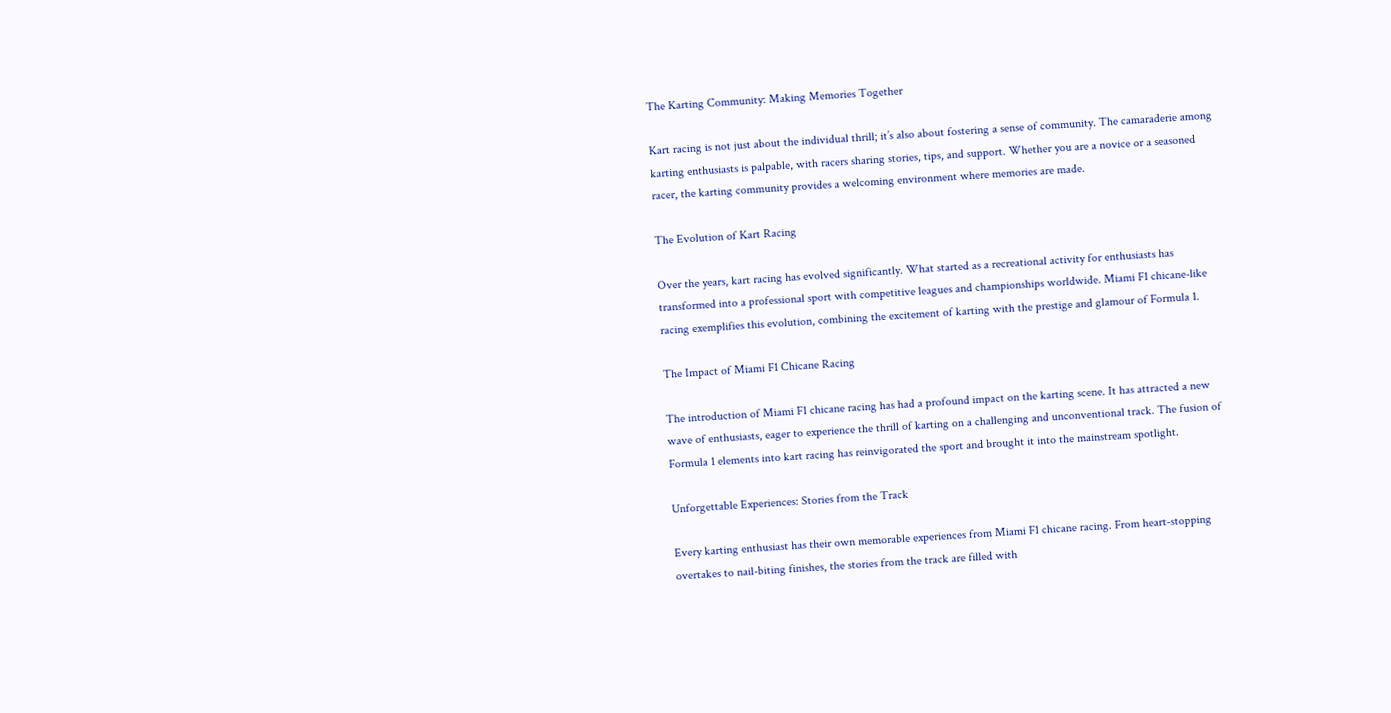The Karting Community: Making Memories Together

Kart racing is not just about the individual thrill; it’s also about fostering a sense of community. The camaraderie among karting enthusiasts is palpable, with racers sharing stories, tips, and support. Whether you are a novice or a seasoned racer, the karting community provides a welcoming environment where memories are made.

The Evolution of Kart Racing

Over the years, kart racing has evolved significantly. What started as a recreational activity for enthusiasts has transformed into a professional sport with competitive leagues and championships worldwide. Miami F1 chicane-like racing exemplifies this evolution, combining the excitement of karting with the prestige and glamour of Formula 1.

The Impact of Miami F1 Chicane Racing

The introduction of Miami F1 chicane racing has had a profound impact on the karting scene. It has attracted a new wave of enthusiasts, eager to experience the thrill of karting on a challenging and unconventional track. The fusion of Formula 1 elements into kart racing has reinvigorated the sport and brought it into the mainstream spotlight.

Unforgettable Experiences: Stories from the Track

Every karting enthusiast has their own memorable experiences from Miami F1 chicane racing. From heart-stopping overtakes to nail-biting finishes, the stories from the track are filled with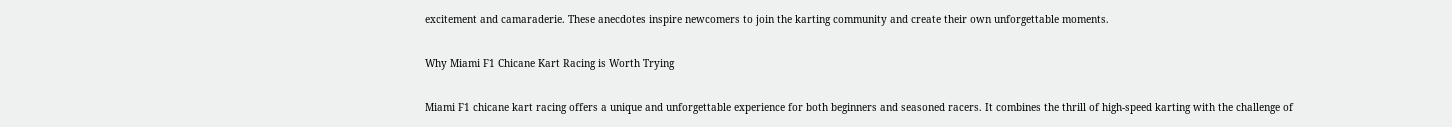excitement and camaraderie. These anecdotes inspire newcomers to join the karting community and create their own unforgettable moments.

Why Miami F1 Chicane Kart Racing is Worth Trying

Miami F1 chicane kart racing offers a unique and unforgettable experience for both beginners and seasoned racers. It combines the thrill of high-speed karting with the challenge of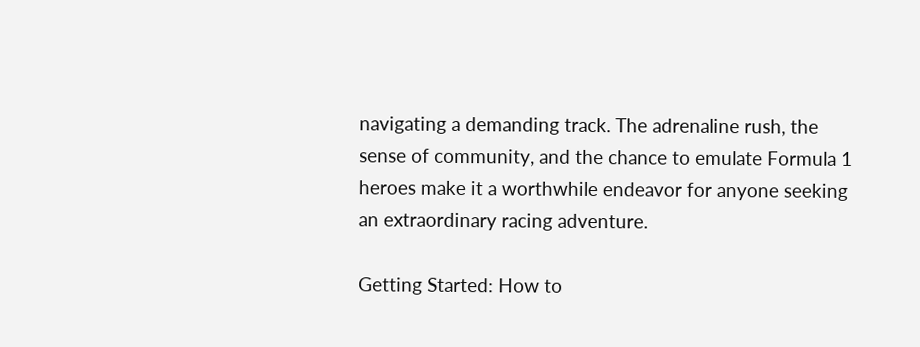navigating a demanding track. The adrenaline rush, the sense of community, and the chance to emulate Formula 1 heroes make it a worthwhile endeavor for anyone seeking an extraordinary racing adventure.

Getting Started: How to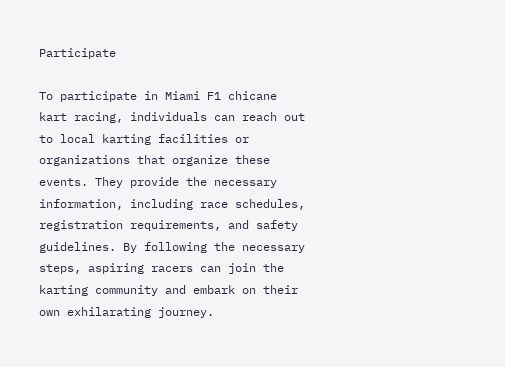Participate

To participate in Miami F1 chicane kart racing, individuals can reach out to local karting facilities or organizations that organize these events. They provide the necessary information, including race schedules, registration requirements, and safety guidelines. By following the necessary steps, aspiring racers can join the karting community and embark on their own exhilarating journey.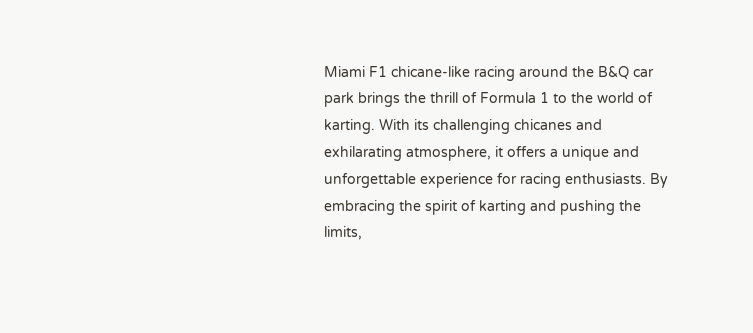Miami F1 chicane-like racing around the B&Q car park brings the thrill of Formula 1 to the world of karting. With its challenging chicanes and exhilarating atmosphere, it offers a unique and unforgettable experience for racing enthusiasts. By embracing the spirit of karting and pushing the limits,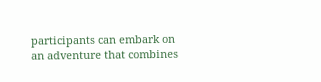participants can embark on an adventure that combines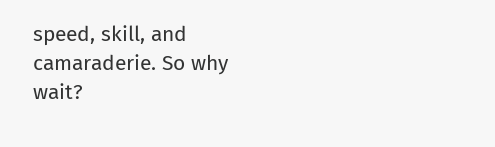speed, skill, and camaraderie. So why wait?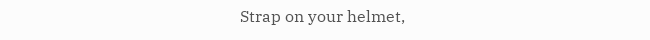Strap on your helmet,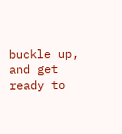buckle up, and get ready to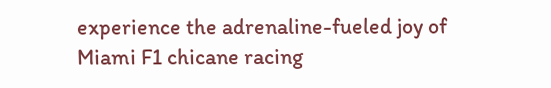experience the adrenaline-fueled joy of Miami F1 chicane racing